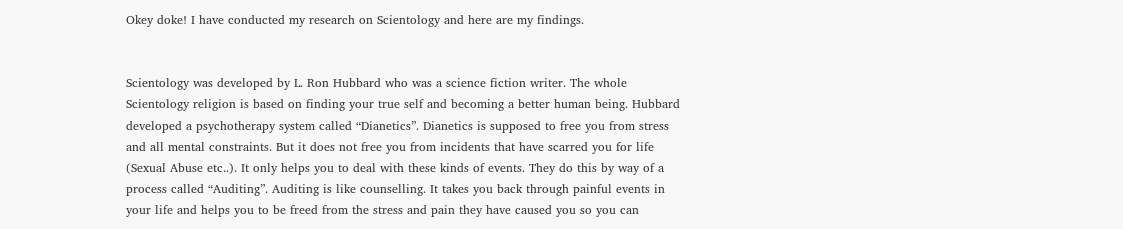Okey doke! I have conducted my research on Scientology and here are my findings.


Scientology was developed by L. Ron Hubbard who was a science fiction writer. The whole Scientology religion is based on finding your true self and becoming a better human being. Hubbard developed a psychotherapy system called “Dianetics”. Dianetics is supposed to free you from stress and all mental constraints. But it does not free you from incidents that have scarred you for life (Sexual Abuse etc..). It only helps you to deal with these kinds of events. They do this by way of a process called “Auditing”. Auditing is like counselling. It takes you back through painful events in your life and helps you to be freed from the stress and pain they have caused you so you can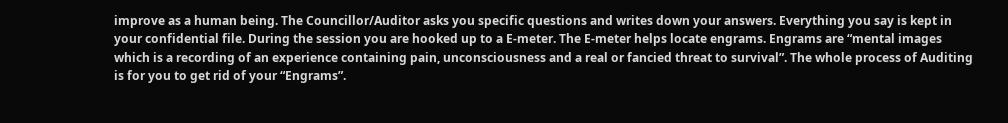improve as a human being. The Councillor/Auditor asks you specific questions and writes down your answers. Everything you say is kept in your confidential file. During the session you are hooked up to a E-meter. The E-meter helps locate engrams. Engrams are “mental images which is a recording of an experience containing pain, unconsciousness and a real or fancied threat to survival”. The whole process of Auditing is for you to get rid of your “Engrams”.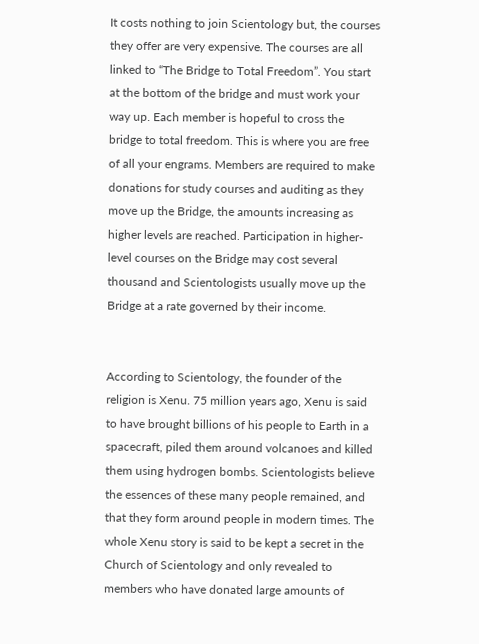It costs nothing to join Scientology but, the courses they offer are very expensive. The courses are all linked to “The Bridge to Total Freedom”. You start at the bottom of the bridge and must work your way up. Each member is hopeful to cross the bridge to total freedom. This is where you are free of all your engrams. Members are required to make donations for study courses and auditing as they move up the Bridge, the amounts increasing as higher levels are reached. Participation in higher-level courses on the Bridge may cost several thousand and Scientologists usually move up the Bridge at a rate governed by their income.


According to Scientology, the founder of the religion is Xenu. 75 million years ago, Xenu is said to have brought billions of his people to Earth in a spacecraft, piled them around volcanoes and killed them using hydrogen bombs. Scientologists believe the essences of these many people remained, and that they form around people in modern times. The whole Xenu story is said to be kept a secret in the Church of Scientology and only revealed to members who have donated large amounts of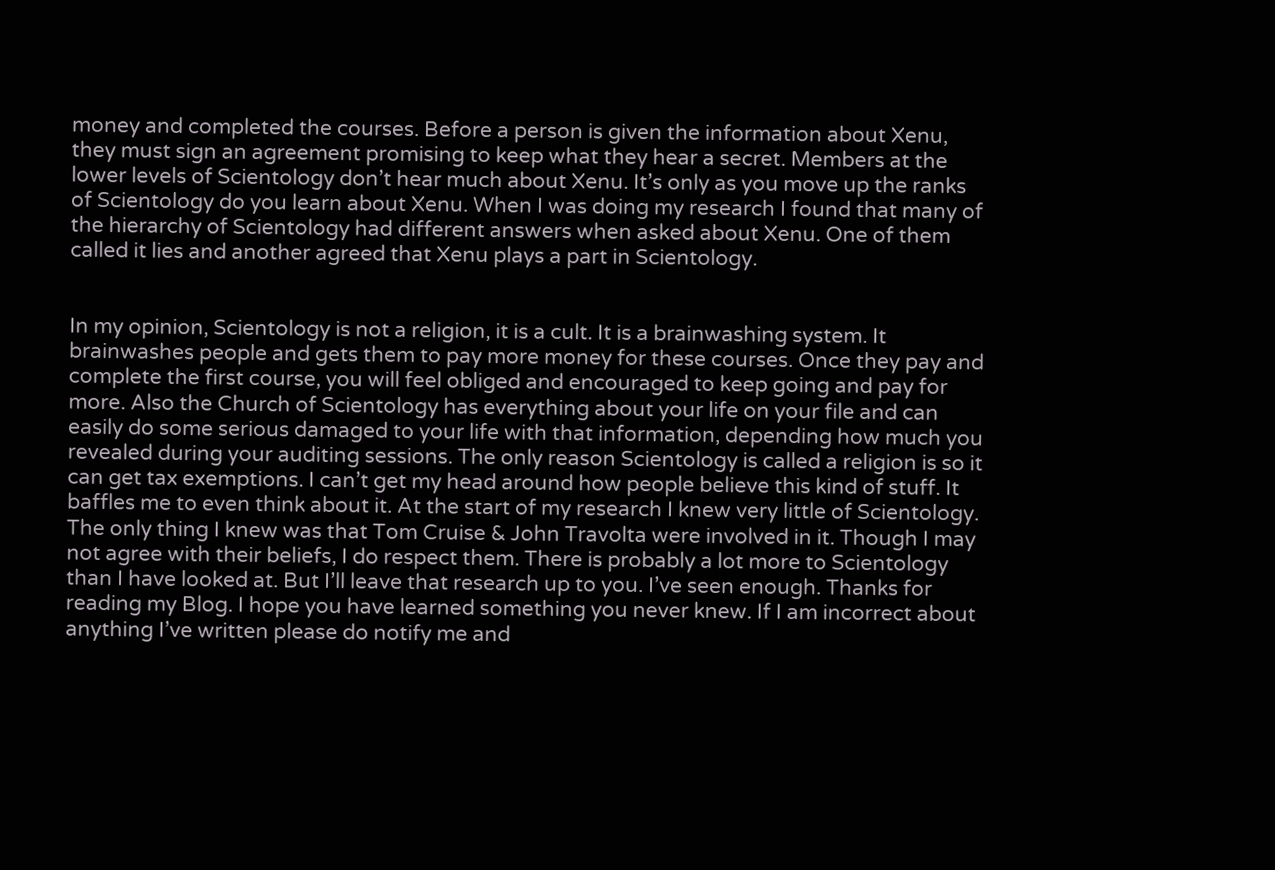money and completed the courses. Before a person is given the information about Xenu, they must sign an agreement promising to keep what they hear a secret. Members at the lower levels of Scientology don’t hear much about Xenu. It’s only as you move up the ranks of Scientology do you learn about Xenu. When I was doing my research I found that many of the hierarchy of Scientology had different answers when asked about Xenu. One of them called it lies and another agreed that Xenu plays a part in Scientology.


In my opinion, Scientology is not a religion, it is a cult. It is a brainwashing system. It brainwashes people and gets them to pay more money for these courses. Once they pay and complete the first course, you will feel obliged and encouraged to keep going and pay for more. Also the Church of Scientology has everything about your life on your file and can easily do some serious damaged to your life with that information, depending how much you revealed during your auditing sessions. The only reason Scientology is called a religion is so it can get tax exemptions. I can’t get my head around how people believe this kind of stuff. It baffles me to even think about it. At the start of my research I knew very little of Scientology. The only thing I knew was that Tom Cruise & John Travolta were involved in it. Though I may not agree with their beliefs, I do respect them. There is probably a lot more to Scientology than I have looked at. But I’ll leave that research up to you. I’ve seen enough. Thanks for reading my Blog. I hope you have learned something you never knew. If I am incorrect about anything I’ve written please do notify me and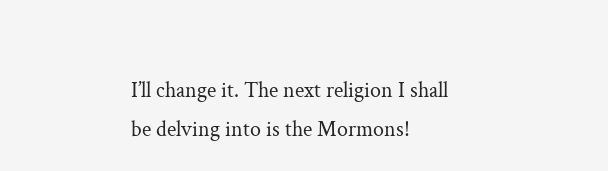I’ll change it. The next religion I shall be delving into is the Mormons!